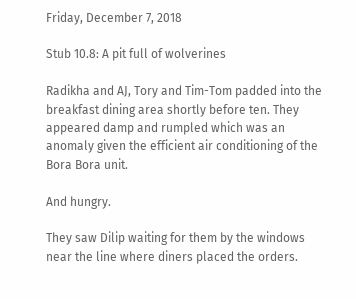Friday, December 7, 2018

Stub 10.8: A pit full of wolverines

Radikha and AJ, Tory and Tim-Tom padded into the breakfast dining area shortly before ten. They appeared damp and rumpled which was an anomaly given the efficient air conditioning of the Bora Bora unit.

And hungry.

They saw Dilip waiting for them by the windows near the line where diners placed the orders.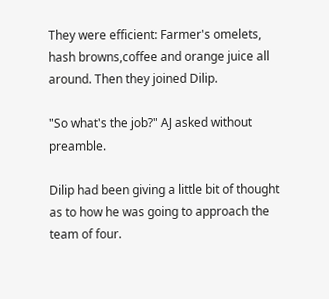They were efficient: Farmer's omelets, hash browns,coffee and orange juice all around. Then they joined Dilip.

"So what's the job?" AJ asked without preamble.

Dilip had been giving a little bit of thought as to how he was going to approach the team of four.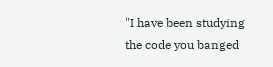"I have been studying the code you banged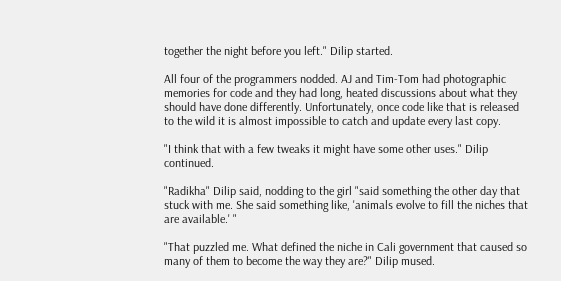together the night before you left." Dilip started.

All four of the programmers nodded. AJ and Tim-Tom had photographic memories for code and they had long, heated discussions about what they should have done differently. Unfortunately, once code like that is released to the wild it is almost impossible to catch and update every last copy.

"I think that with a few tweaks it might have some other uses." Dilip continued.

"Radikha" Dilip said, nodding to the girl "said something the other day that stuck with me. She said something like, 'animals evolve to fill the niches that are available.' "

"That puzzled me. What defined the niche in Cali government that caused so many of them to become the way they are?" Dilip mused.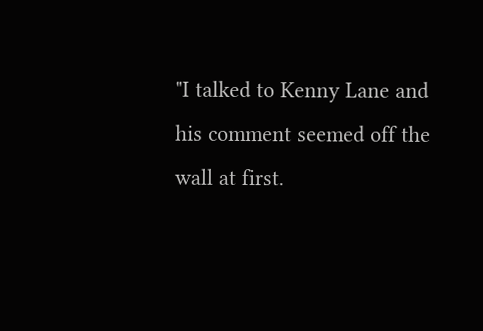"I talked to Kenny Lane and his comment seemed off the wall at first.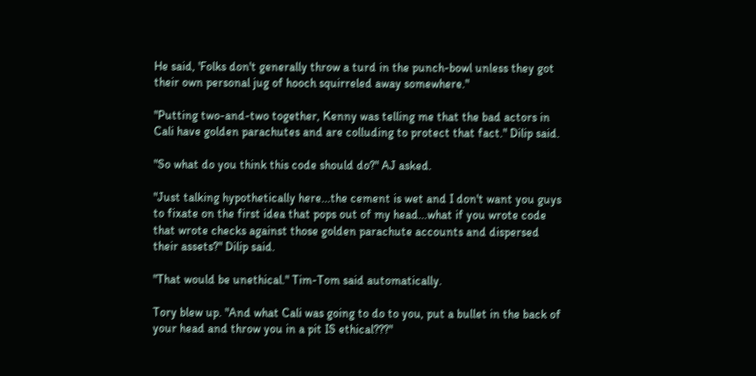He said, 'Folks don't generally throw a turd in the punch-bowl unless they got their own personal jug of hooch squirreled away somewhere."

"Putting two-and-two together, Kenny was telling me that the bad actors in Cali have golden parachutes and are colluding to protect that fact." Dilip said.

"So what do you think this code should do?" AJ asked.

"Just talking hypothetically here...the cement is wet and I don't want you guys to fixate on the first idea that pops out of my head...what if you wrote code that wrote checks against those golden parachute accounts and dispersed their assets?" Dilip said.

"That would be unethical." Tim-Tom said automatically.

Tory blew up. "And what Cali was going to do to you, put a bullet in the back of your head and throw you in a pit IS ethical???"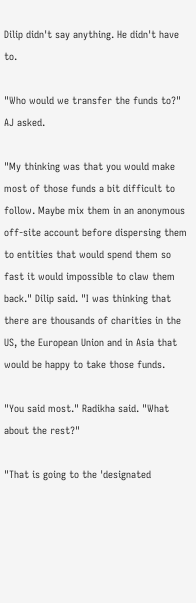Dilip didn't say anything. He didn't have to.

"Who would we transfer the funds to?" AJ asked.

"My thinking was that you would make most of those funds a bit difficult to follow. Maybe mix them in an anonymous off-site account before dispersing them to entities that would spend them so fast it would impossible to claw them back." Dilip said. "I was thinking that there are thousands of charities in the US, the European Union and in Asia that would be happy to take those funds.

"You said most." Radikha said. "What about the rest?"

"That is going to the 'designated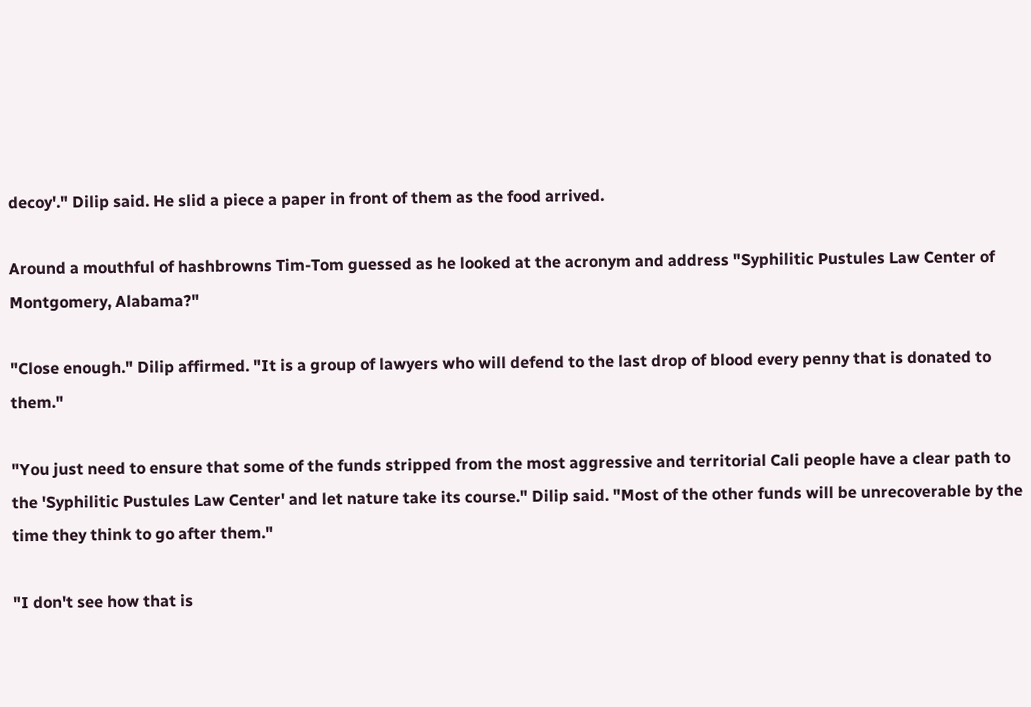decoy'." Dilip said. He slid a piece a paper in front of them as the food arrived.

Around a mouthful of hashbrowns Tim-Tom guessed as he looked at the acronym and address "Syphilitic Pustules Law Center of Montgomery, Alabama?"

"Close enough." Dilip affirmed. "It is a group of lawyers who will defend to the last drop of blood every penny that is donated to them."

"You just need to ensure that some of the funds stripped from the most aggressive and territorial Cali people have a clear path to the 'Syphilitic Pustules Law Center' and let nature take its course." Dilip said. "Most of the other funds will be unrecoverable by the time they think to go after them."

"I don't see how that is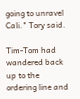going to unravel Cali." Tory said.

Tim-Tom had wandered back up to the ordering line and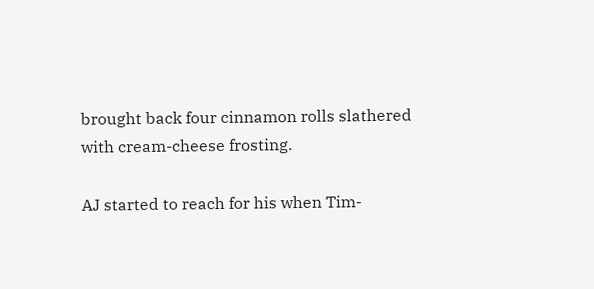brought back four cinnamon rolls slathered with cream-cheese frosting.

AJ started to reach for his when Tim-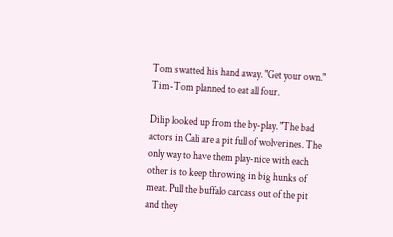Tom swatted his hand away. "Get your own." Tim-Tom planned to eat all four.

Dilip looked up from the by-play. "The bad actors in Cali are a pit full of wolverines. The only way to have them play-nice with each other is to keep throwing in big hunks of meat. Pull the buffalo carcass out of the pit and they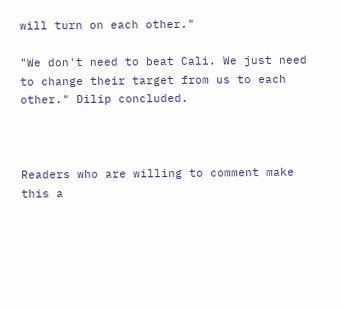will turn on each other."

"We don't need to beat Cali. We just need to change their target from us to each other." Dilip concluded.



Readers who are willing to comment make this a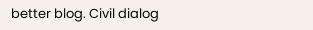better blog. Civil dialog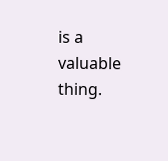is a valuable thing.